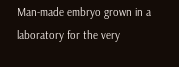Man-made embryo grown in a laboratory for the very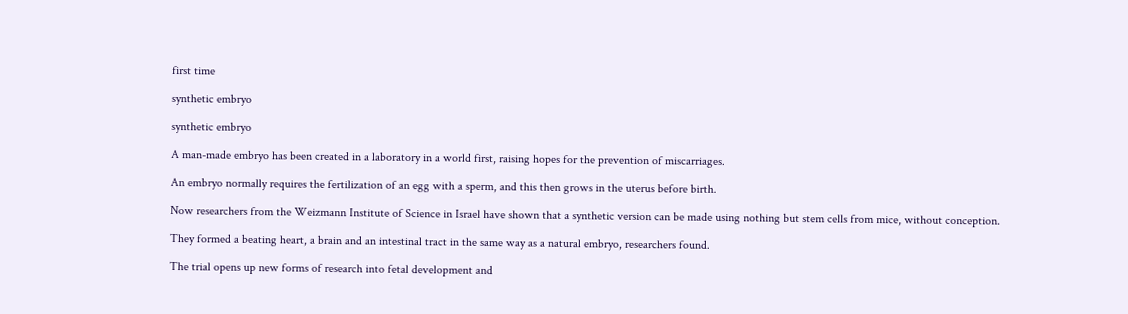first time

synthetic embryo

synthetic embryo

A man-made embryo has been created in a laboratory in a world first, raising hopes for the prevention of miscarriages.

An embryo normally requires the fertilization of an egg with a sperm, and this then grows in the uterus before birth.

Now researchers from the Weizmann Institute of Science in Israel have shown that a synthetic version can be made using nothing but stem cells from mice, without conception.

They formed a beating heart, a brain and an intestinal tract in the same way as a natural embryo, researchers found.

The trial opens up new forms of research into fetal development and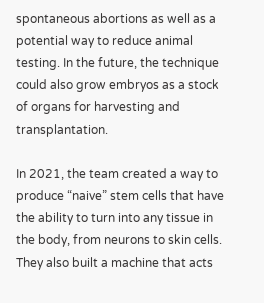spontaneous abortions as well as a potential way to reduce animal testing. In the future, the technique could also grow embryos as a stock of organs for harvesting and transplantation.

In 2021, the team created a way to produce “naive” stem cells that have the ability to turn into any tissue in the body, from neurons to skin cells. They also built a machine that acts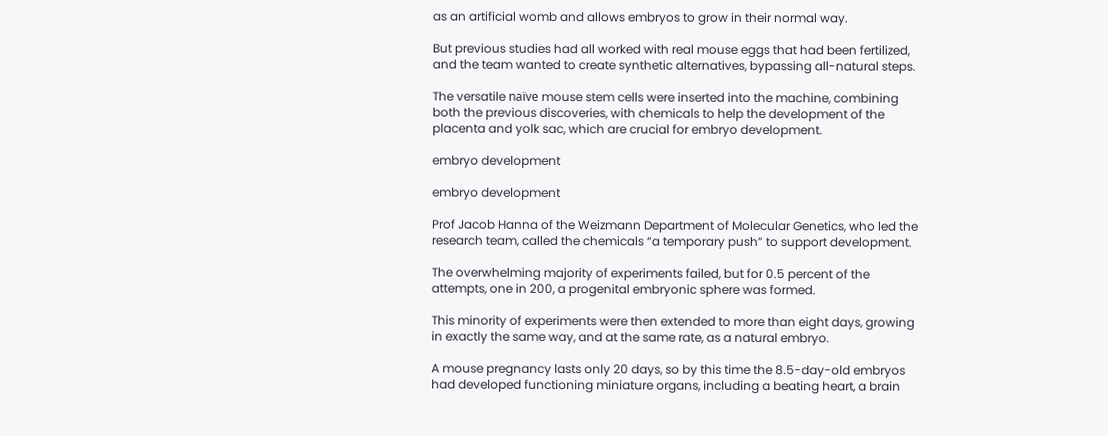as an artificial womb and allows embryos to grow in their normal way.

But previous studies had all worked with real mouse eggs that had been fertilized, and the team wanted to create synthetic alternatives, bypassing all-natural steps.

The versatile naïve mouse stem cells were inserted into the machine, combining both the previous discoveries, with chemicals to help the development of the placenta and yolk sac, which are crucial for embryo development.

embryo development

embryo development

Prof Jacob Hanna of the Weizmann Department of Molecular Genetics, who led the research team, called the chemicals “a temporary push” to support development.

The overwhelming majority of experiments failed, but for 0.5 percent of the attempts, one in 200, a progenital embryonic sphere was formed.

This minority of experiments were then extended to more than eight days, growing in exactly the same way, and at the same rate, as a natural embryo.

A mouse pregnancy lasts only 20 days, so by this time the 8.5-day-old embryos had developed functioning miniature organs, including a beating heart, a brain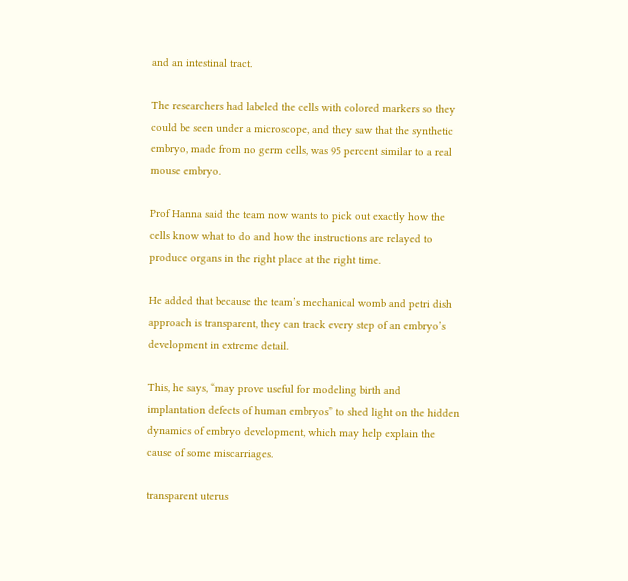and an intestinal tract.

The researchers had labeled the cells with colored markers so they could be seen under a microscope, and they saw that the synthetic embryo, made from no germ cells, was 95 percent similar to a real mouse embryo.

Prof Hanna said the team now wants to pick out exactly how the cells know what to do and how the instructions are relayed to produce organs in the right place at the right time.

He added that because the team’s mechanical womb and petri dish approach is transparent, they can track every step of an embryo’s development in extreme detail.

This, he says, “may prove useful for modeling birth and implantation defects of human embryos” to shed light on the hidden dynamics of embryo development, which may help explain the cause of some miscarriages.

transparent uterus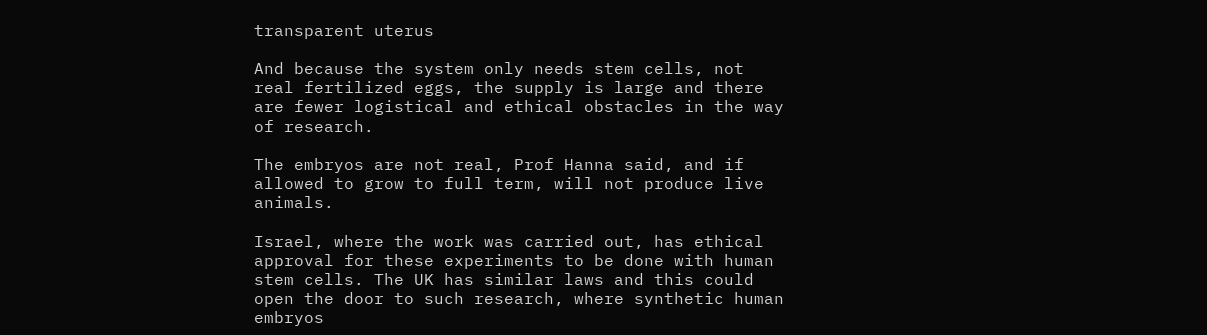transparent uterus

And because the system only needs stem cells, not real fertilized eggs, the supply is large and there are fewer logistical and ethical obstacles in the way of research.

The embryos are not real, Prof Hanna said, and if allowed to grow to full term, will not produce live animals.

Israel, where the work was carried out, has ethical approval for these experiments to be done with human stem cells. The UK has similar laws and this could open the door to such research, where synthetic human embryos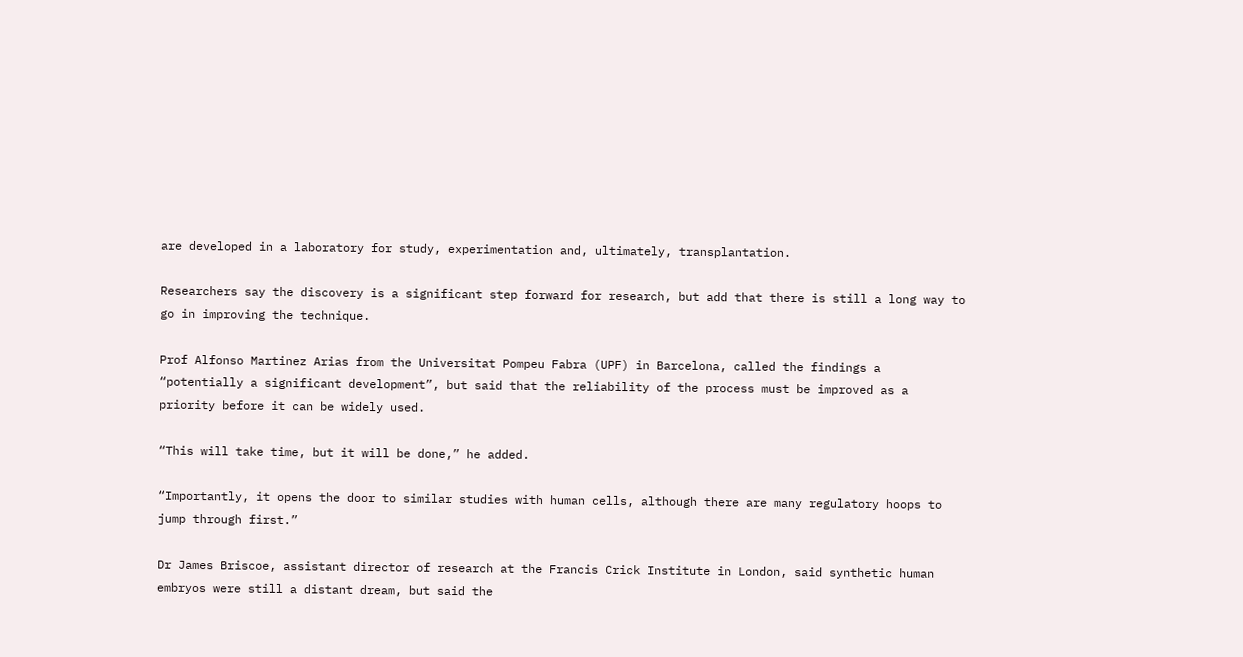are developed in a laboratory for study, experimentation and, ultimately, transplantation.

Researchers say the discovery is a significant step forward for research, but add that there is still a long way to go in improving the technique.

Prof Alfonso Martinez Arias from the Universitat Pompeu Fabra (UPF) in Barcelona, called the findings a “potentially a significant development”, but said that the reliability of the process must be improved as a priority before it can be widely used.

“This will take time, but it will be done,” he added.

“Importantly, it opens the door to similar studies with human cells, although there are many regulatory hoops to jump through first.”

Dr James Briscoe, assistant director of research at the Francis Crick Institute in London, said synthetic human embryos were still a distant dream, but said the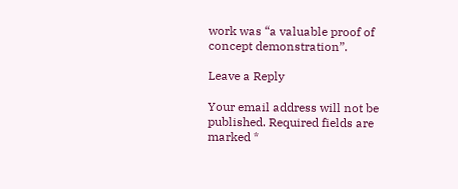work was “a valuable proof of concept demonstration”.

Leave a Reply

Your email address will not be published. Required fields are marked *